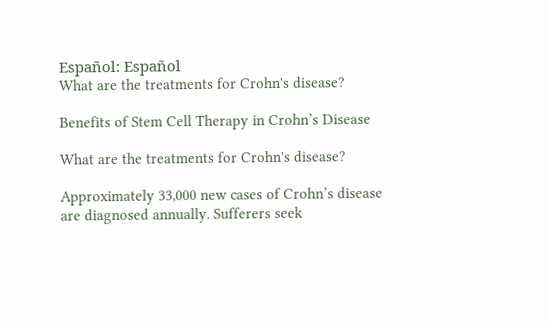Español: Español
What are the treatments for Crohn's disease?

Benefits of Stem Cell Therapy in Crohn’s Disease

What are the treatments for Crohn's disease?

Approximately 33,000 new cases of Crohn’s disease are diagnosed annually. Sufferers seek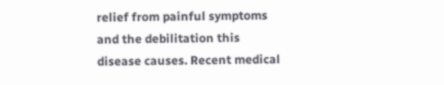relief from painful symptoms and the debilitation this disease causes. Recent medical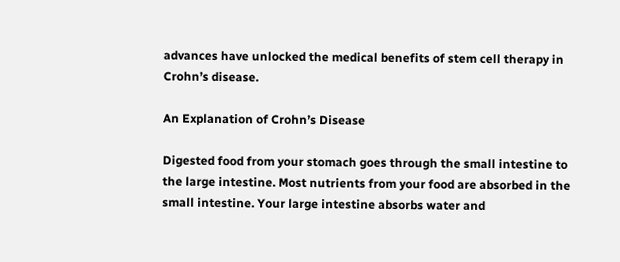advances have unlocked the medical benefits of stem cell therapy in Crohn’s disease.

An Explanation of Crohn’s Disease

Digested food from your stomach goes through the small intestine to the large intestine. Most nutrients from your food are absorbed in the small intestine. Your large intestine absorbs water and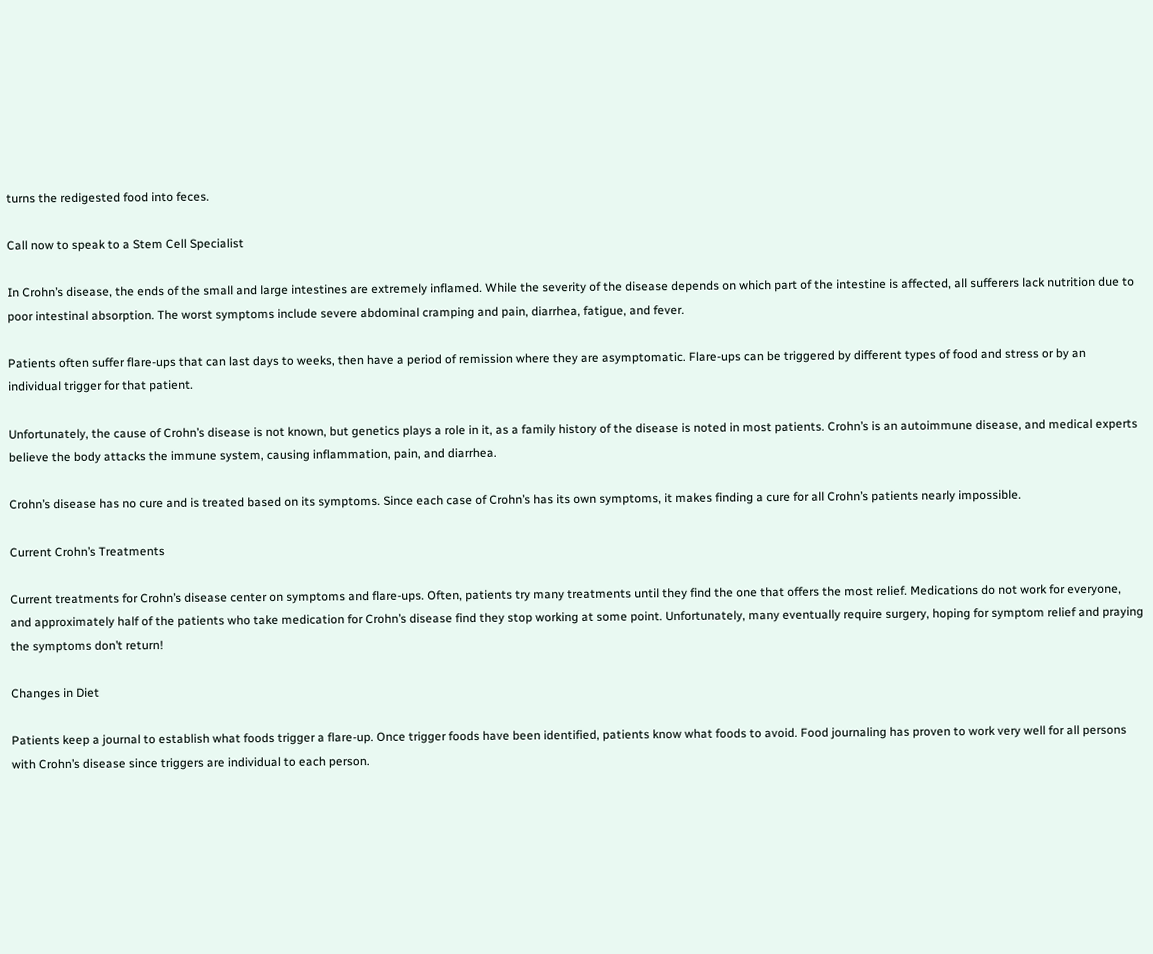turns the redigested food into feces.

Call now to speak to a Stem Cell Specialist

In Crohn’s disease, the ends of the small and large intestines are extremely inflamed. While the severity of the disease depends on which part of the intestine is affected, all sufferers lack nutrition due to poor intestinal absorption. The worst symptoms include severe abdominal cramping and pain, diarrhea, fatigue, and fever.

Patients often suffer flare-ups that can last days to weeks, then have a period of remission where they are asymptomatic. Flare-ups can be triggered by different types of food and stress or by an individual trigger for that patient.

Unfortunately, the cause of Crohn’s disease is not known, but genetics plays a role in it, as a family history of the disease is noted in most patients. Crohn’s is an autoimmune disease, and medical experts believe the body attacks the immune system, causing inflammation, pain, and diarrhea.

Crohn’s disease has no cure and is treated based on its symptoms. Since each case of Crohn’s has its own symptoms, it makes finding a cure for all Crohn’s patients nearly impossible.

Current Crohn’s Treatments

Current treatments for Crohn’s disease center on symptoms and flare-ups. Often, patients try many treatments until they find the one that offers the most relief. Medications do not work for everyone, and approximately half of the patients who take medication for Crohn’s disease find they stop working at some point. Unfortunately, many eventually require surgery, hoping for symptom relief and praying the symptoms don’t return!

Changes in Diet

Patients keep a journal to establish what foods trigger a flare-up. Once trigger foods have been identified, patients know what foods to avoid. Food journaling has proven to work very well for all persons with Crohn’s disease since triggers are individual to each person.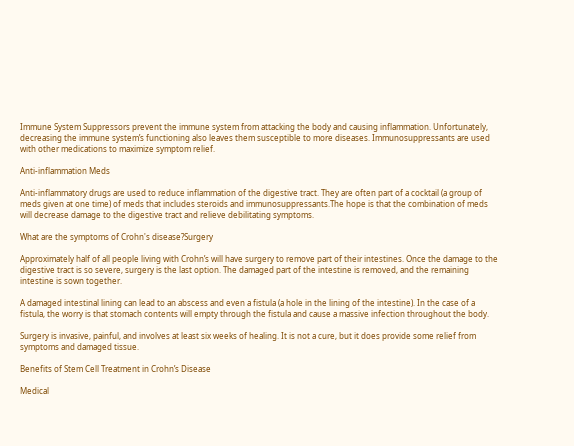Immune System Suppressors prevent the immune system from attacking the body and causing inflammation. Unfortunately, decreasing the immune system’s functioning also leaves them susceptible to more diseases. Immunosuppressants are used with other medications to maximize symptom relief.

Anti-inflammation Meds

Anti-inflammatory drugs are used to reduce inflammation of the digestive tract. They are often part of a cocktail (a group of meds given at one time) of meds that includes steroids and immunosuppressants.The hope is that the combination of meds will decrease damage to the digestive tract and relieve debilitating symptoms.

What are the symptoms of Crohn's disease?Surgery

Approximately half of all people living with Crohn’s will have surgery to remove part of their intestines. Once the damage to the digestive tract is so severe, surgery is the last option. The damaged part of the intestine is removed, and the remaining intestine is sown together.

A damaged intestinal lining can lead to an abscess and even a fistula (a hole in the lining of the intestine). In the case of a fistula, the worry is that stomach contents will empty through the fistula and cause a massive infection throughout the body.

Surgery is invasive, painful, and involves at least six weeks of healing. It is not a cure, but it does provide some relief from symptoms and damaged tissue.

Benefits of Stem Cell Treatment in Crohn’s Disease

Medical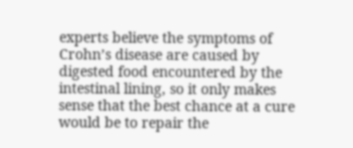experts believe the symptoms of Crohn’s disease are caused by digested food encountered by the intestinal lining, so it only makes sense that the best chance at a cure would be to repair the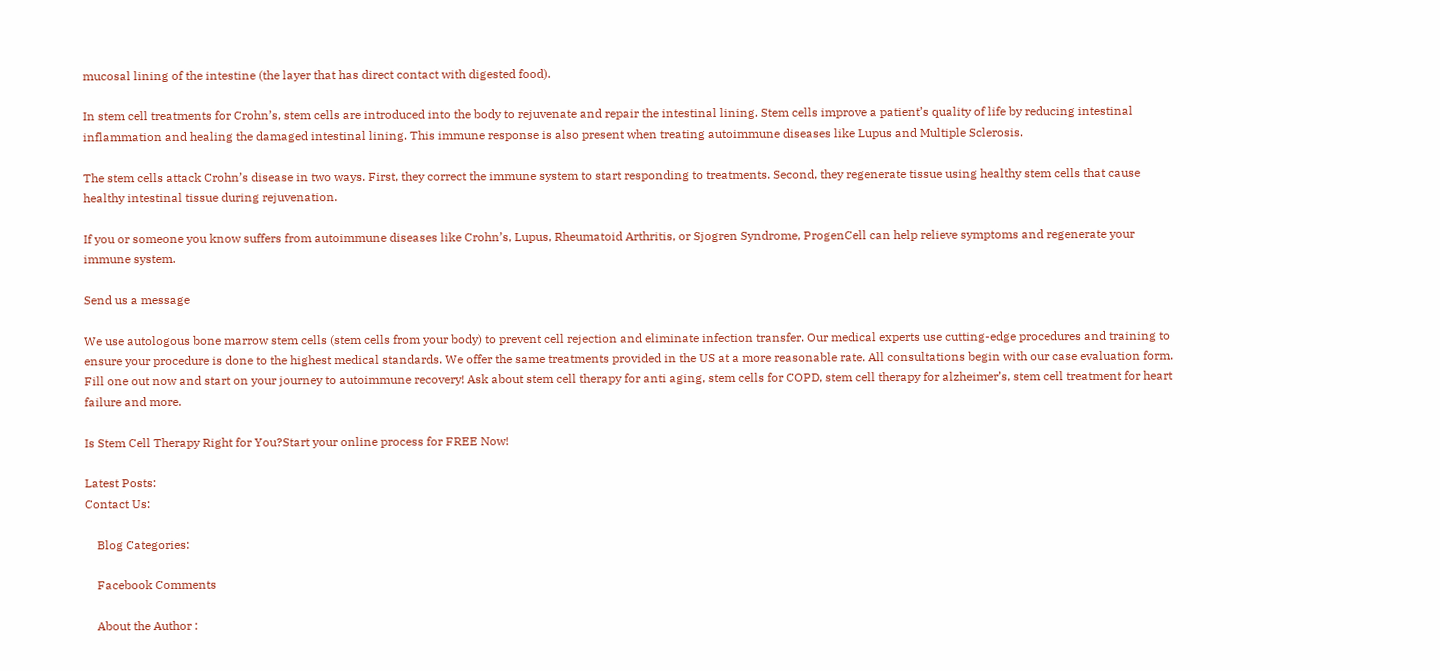mucosal lining of the intestine (the layer that has direct contact with digested food).

In stem cell treatments for Crohn’s, stem cells are introduced into the body to rejuvenate and repair the intestinal lining. Stem cells improve a patient’s quality of life by reducing intestinal inflammation and healing the damaged intestinal lining. This immune response is also present when treating autoimmune diseases like Lupus and Multiple Sclerosis.

The stem cells attack Crohn’s disease in two ways. First, they correct the immune system to start responding to treatments. Second, they regenerate tissue using healthy stem cells that cause healthy intestinal tissue during rejuvenation.

If you or someone you know suffers from autoimmune diseases like Crohn’s, Lupus, Rheumatoid Arthritis, or Sjogren Syndrome, ProgenCell can help relieve symptoms and regenerate your immune system.

Send us a message

We use autologous bone marrow stem cells (stem cells from your body) to prevent cell rejection and eliminate infection transfer. Our medical experts use cutting-edge procedures and training to ensure your procedure is done to the highest medical standards. We offer the same treatments provided in the US at a more reasonable rate. All consultations begin with our case evaluation form. Fill one out now and start on your journey to autoimmune recovery! Ask about stem cell therapy for anti aging, stem cells for COPD, stem cell therapy for alzheimer’s, stem cell treatment for heart failure and more.

Is Stem Cell Therapy Right for You?Start your online process for FREE Now!

Latest Posts:
Contact Us:

    Blog Categories:

    Facebook Comments

    About the Author :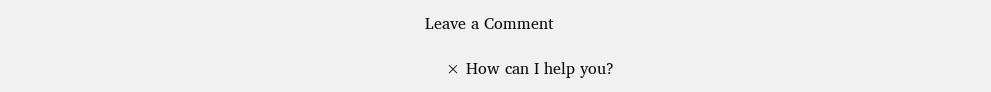Leave a Comment

    × How can I help you?